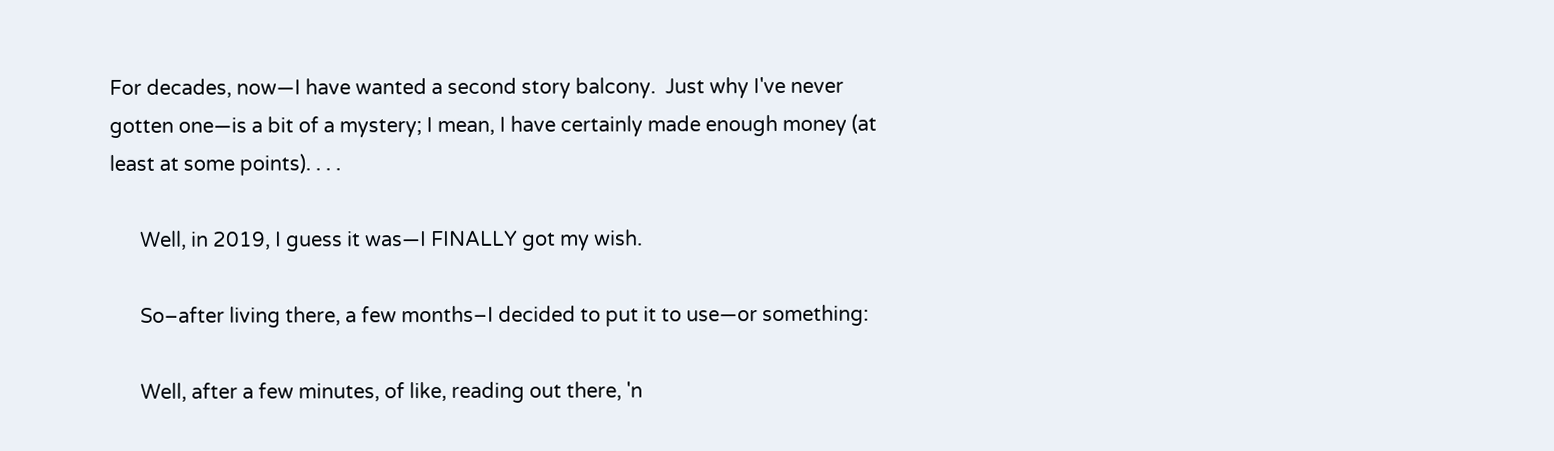For decades, now—I have wanted a second story balcony.  Just why I've never gotten one—is a bit of a mystery; I mean, I have certainly made enough money (at least at some points). . . .

      Well, in 2019, I guess it was—I FINALLY got my wish.

      So–after living there, a few months–I decided to put it to use—or something:

      Well, after a few minutes, of like, reading out there, 'n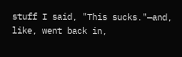stuff I said, "This sucks."—and, like, went back in,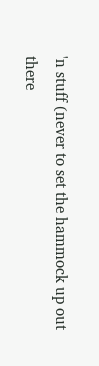'n stuff (never to set the hammock up out there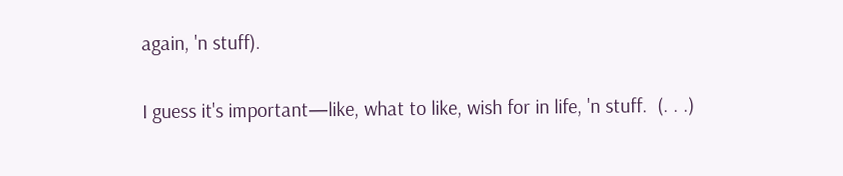again, 'n stuff).

I guess it's important—like, what to like, wish for in life, 'n stuff.  (. . .)